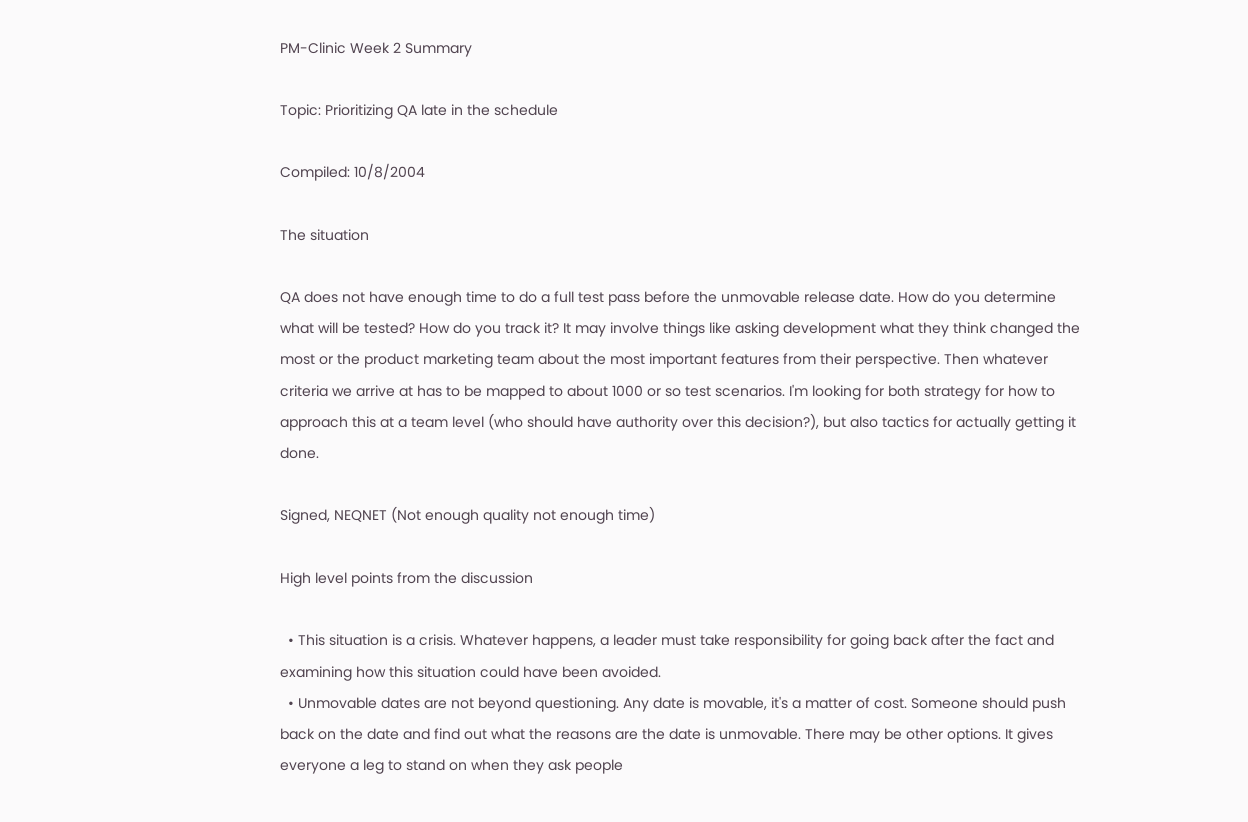PM-Clinic Week 2 Summary

Topic: Prioritizing QA late in the schedule

Compiled: 10/8/2004

The situation

QA does not have enough time to do a full test pass before the unmovable release date. How do you determine what will be tested? How do you track it? It may involve things like asking development what they think changed the most or the product marketing team about the most important features from their perspective. Then whatever criteria we arrive at has to be mapped to about 1000 or so test scenarios. I'm looking for both strategy for how to approach this at a team level (who should have authority over this decision?), but also tactics for actually getting it done.

Signed, NEQNET (Not enough quality not enough time)

High level points from the discussion

  • This situation is a crisis. Whatever happens, a leader must take responsibility for going back after the fact and examining how this situation could have been avoided.
  • Unmovable dates are not beyond questioning. Any date is movable, it's a matter of cost. Someone should push back on the date and find out what the reasons are the date is unmovable. There may be other options. It gives everyone a leg to stand on when they ask people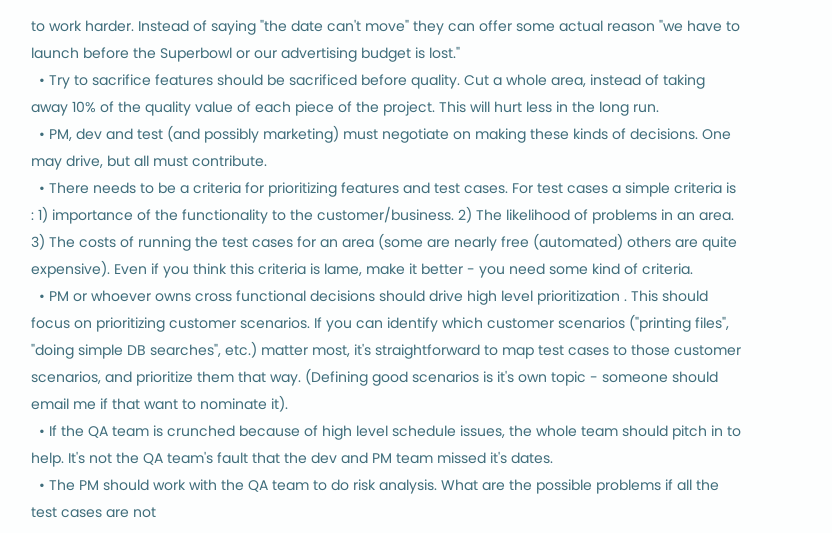to work harder. Instead of saying "the date can't move" they can offer some actual reason "we have to launch before the Superbowl or our advertising budget is lost."
  • Try to sacrifice features should be sacrificed before quality. Cut a whole area, instead of taking away 10% of the quality value of each piece of the project. This will hurt less in the long run.
  • PM, dev and test (and possibly marketing) must negotiate on making these kinds of decisions. One may drive, but all must contribute.
  • There needs to be a criteria for prioritizing features and test cases. For test cases a simple criteria is : 1) importance of the functionality to the customer/business. 2) The likelihood of problems in an area. 3) The costs of running the test cases for an area (some are nearly free (automated) others are quite expensive). Even if you think this criteria is lame, make it better - you need some kind of criteria.
  • PM or whoever owns cross functional decisions should drive high level prioritization . This should focus on prioritizing customer scenarios. If you can identify which customer scenarios ("printing files", "doing simple DB searches", etc.) matter most, it's straightforward to map test cases to those customer scenarios, and prioritize them that way. (Defining good scenarios is it's own topic - someone should email me if that want to nominate it).
  • If the QA team is crunched because of high level schedule issues, the whole team should pitch in to help. It's not the QA team's fault that the dev and PM team missed it's dates.
  • The PM should work with the QA team to do risk analysis. What are the possible problems if all the test cases are not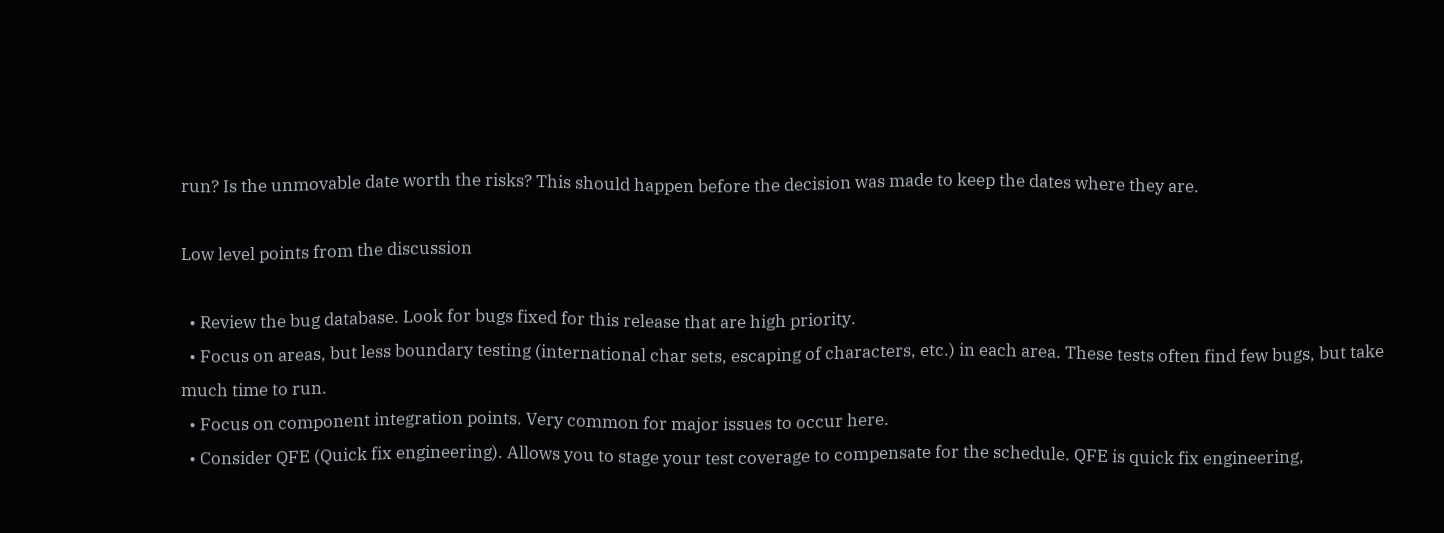run? Is the unmovable date worth the risks? This should happen before the decision was made to keep the dates where they are.

Low level points from the discussion

  • Review the bug database. Look for bugs fixed for this release that are high priority.
  • Focus on areas, but less boundary testing (international char sets, escaping of characters, etc.) in each area. These tests often find few bugs, but take much time to run.
  • Focus on component integration points. Very common for major issues to occur here.
  • Consider QFE (Quick fix engineering). Allows you to stage your test coverage to compensate for the schedule. QFE is quick fix engineering,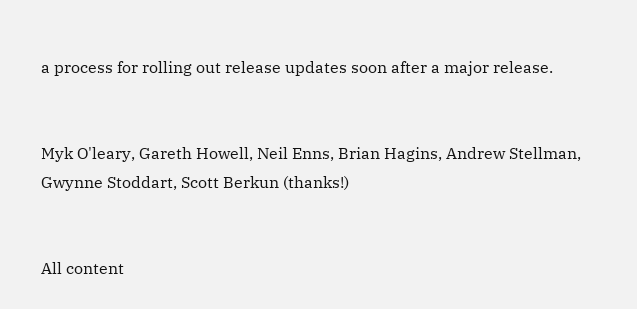a process for rolling out release updates soon after a major release.


Myk O'leary, Gareth Howell, Neil Enns, Brian Hagins, Andrew Stellman, Gwynne Stoddart, Scott Berkun (thanks!)


All content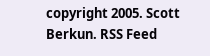copyright 2005. Scott Berkun. RSS Feed